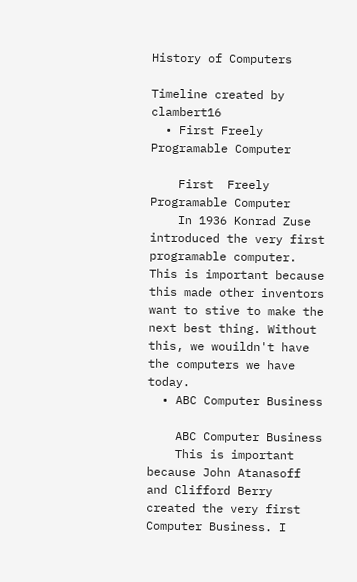History of Computers

Timeline created by clambert16
  • First Freely Programable Computer

    First  Freely Programable Computer
    In 1936 Konrad Zuse introduced the very first programable computer. This is important because this made other inventors want to stive to make the next best thing. Without this, we wouildn't have the computers we have today.
  • ABC Computer Business

    ABC Computer Business
    This is important because John Atanasoff and Clifford Berry created the very first Computer Business. I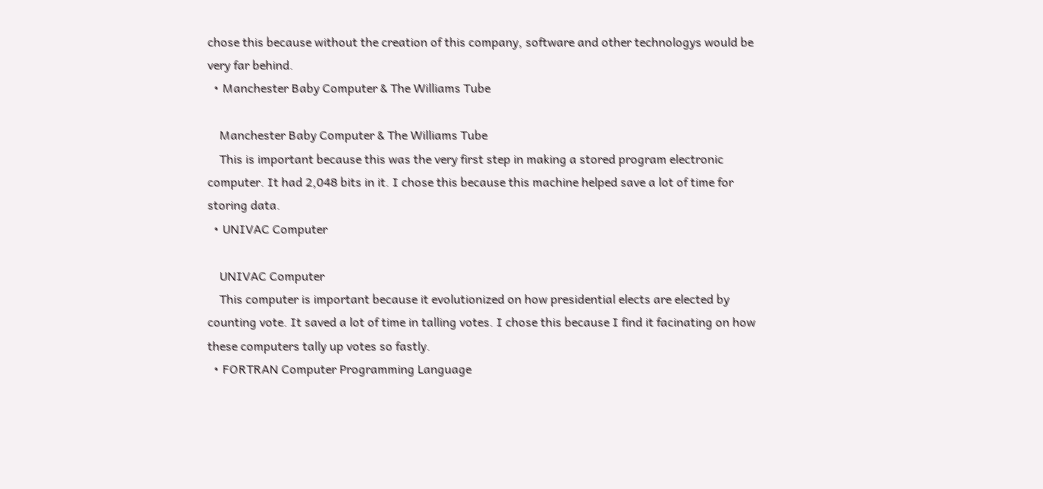chose this because without the creation of this company, software and other technologys would be very far behind.
  • Manchester Baby Computer & The Williams Tube

    Manchester Baby Computer & The Williams Tube
    This is important because this was the very first step in making a stored program electronic computer. It had 2,048 bits in it. I chose this because this machine helped save a lot of time for storing data.
  • UNIVAC Computer

    UNIVAC Computer
    This computer is important because it evolutionized on how presidential elects are elected by counting vote. It saved a lot of time in talling votes. I chose this because I find it facinating on how these computers tally up votes so fastly.
  • FORTRAN Computer Programming Language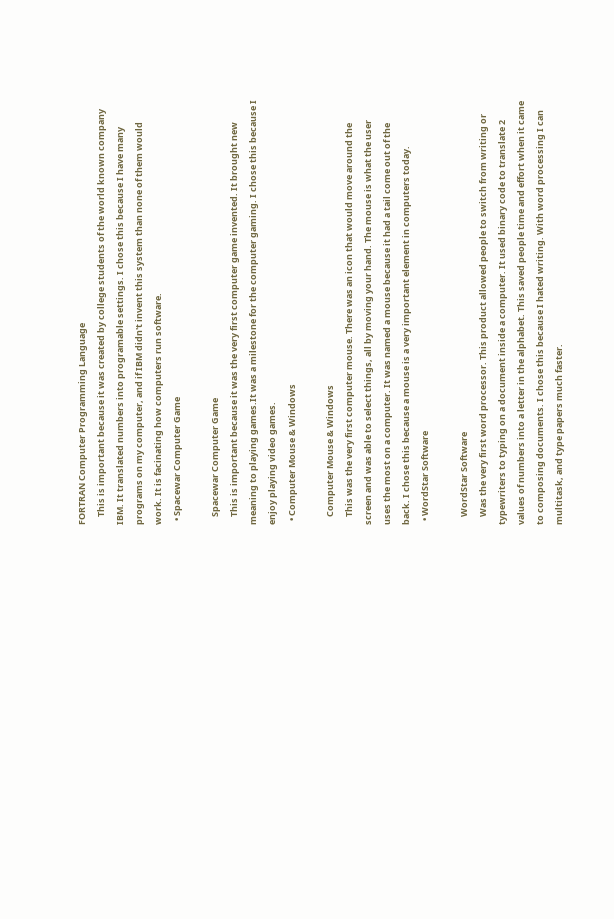FORTRAN Computer Programming Language
    This is important because it was created by college students of the world known company IBM. It translated numbers into programable settings. I chose this because I have many programs on my computer, and if IBM didn't invent this system than none of them would work. It is facinating how computers run software.
  • Spacewar Computer Game

    Spacewar Computer Game
    This is important because it was the very first computer game invented. It brought new meaning to playing games.It was a milestone for the computer gaming. I chose this because I enjoy playing video games.
  • Computer Mouse & Windows

    Computer Mouse & Windows
    This was the very first computer mouse. There was an icon that would move around the screen and was able to select things, all by moving your hand. The mouse is what the user uses the most on a computer. It was named a mouse because it had a tail come out of the back. I chose this because a mouse is a very important element in computers today.
  • WordStar Software

    WordStar Software
    Was the very first word processor. This product allowed people to switch from writing or typewriters to typing on a document inside a computer. It used binary code to translate 2 values of numbers into a letter in the alphabet. This saved people time and effort when it came to composing documents. I chose this because I hated writing. With word processing I can multitask, and type papers much faster.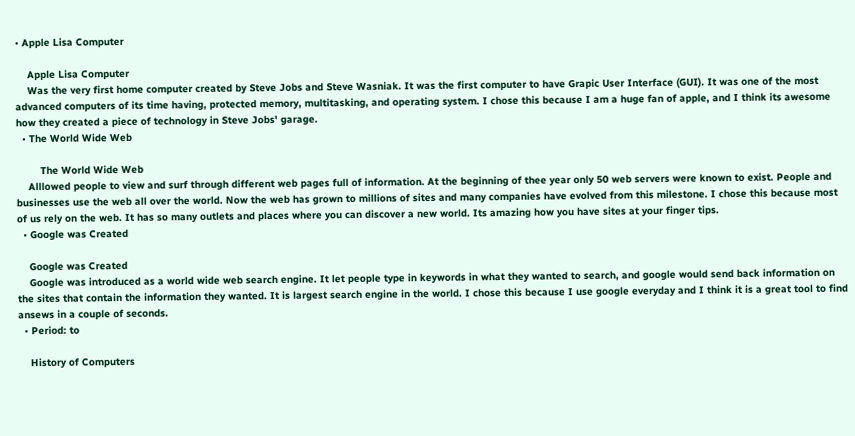• Apple Lisa Computer

    Apple Lisa Computer
    Was the very first home computer created by Steve Jobs and Steve Wasniak. It was the first computer to have Grapic User Interface (GUI). It was one of the most advanced computers of its time having, protected memory, multitasking, and operating system. I chose this because I am a huge fan of apple, and I think its awesome how they created a piece of technology in Steve Jobs' garage.
  • The World Wide Web

        The World Wide Web
    Alllowed people to view and surf through different web pages full of information. At the beginning of thee year only 50 web servers were known to exist. People and businesses use the web all over the world. Now the web has grown to millions of sites and many companies have evolved from this milestone. I chose this because most of us rely on the web. It has so many outlets and places where you can discover a new world. Its amazing how you have sites at your finger tips.
  • Google was Created

    Google was Created
    Google was introduced as a world wide web search engine. It let people type in keywords in what they wanted to search, and google would send back information on the sites that contain the information they wanted. It is largest search engine in the world. I chose this because I use google everyday and I think it is a great tool to find ansews in a couple of seconds.
  • Period: to

    History of Computers